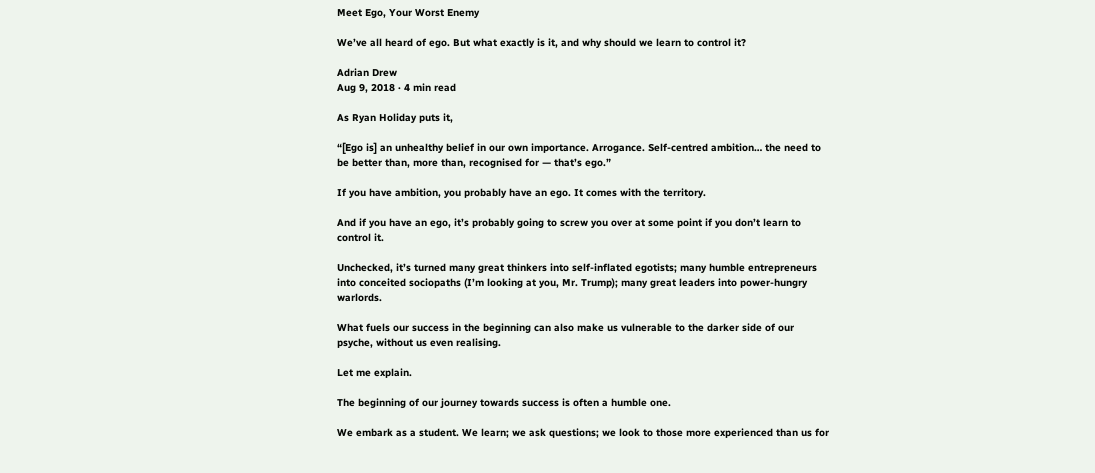Meet Ego, Your Worst Enemy

We’ve all heard of ego. But what exactly is it, and why should we learn to control it?

Adrian Drew
Aug 9, 2018 · 4 min read

As Ryan Holiday puts it,

“[Ego is] an unhealthy belief in our own importance. Arrogance. Self-centred ambition… the need to be better than, more than, recognised for — that’s ego.”

If you have ambition, you probably have an ego. It comes with the territory.

And if you have an ego, it’s probably going to screw you over at some point if you don’t learn to control it.

Unchecked, it’s turned many great thinkers into self-inflated egotists; many humble entrepreneurs into conceited sociopaths (I’m looking at you, Mr. Trump); many great leaders into power-hungry warlords.

What fuels our success in the beginning can also make us vulnerable to the darker side of our psyche, without us even realising.

Let me explain.

The beginning of our journey towards success is often a humble one.

We embark as a student. We learn; we ask questions; we look to those more experienced than us for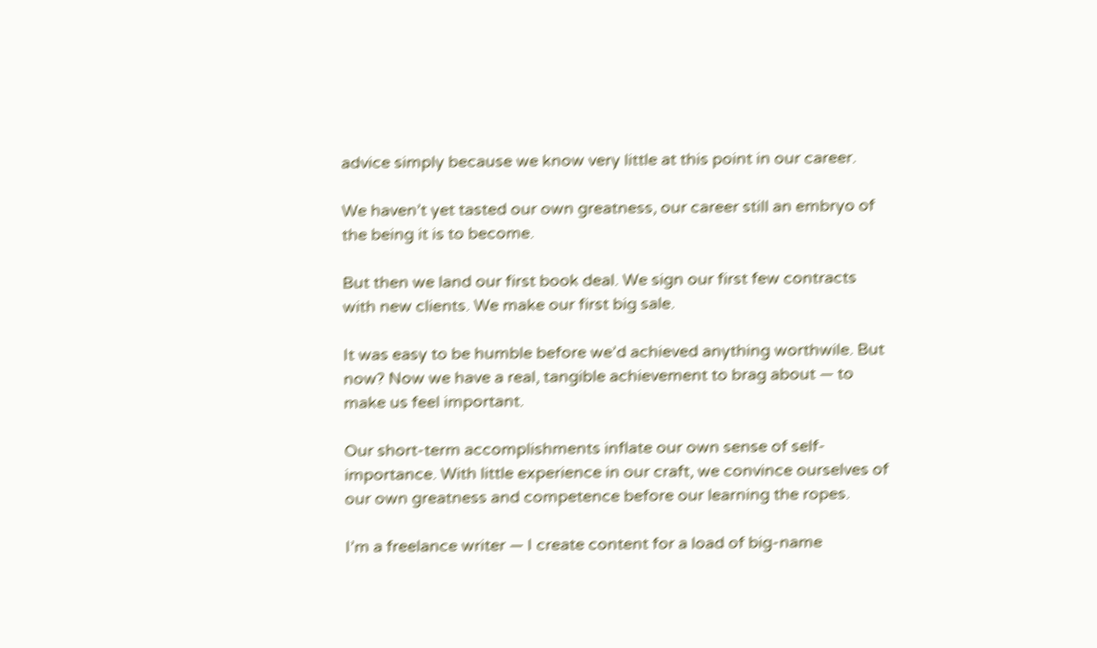advice simply because we know very little at this point in our career.

We haven’t yet tasted our own greatness, our career still an embryo of the being it is to become.

But then we land our first book deal. We sign our first few contracts with new clients. We make our first big sale.

It was easy to be humble before we’d achieved anything worthwile. But now? Now we have a real, tangible achievement to brag about — to make us feel important.

Our short-term accomplishments inflate our own sense of self-importance. With little experience in our craft, we convince ourselves of our own greatness and competence before our learning the ropes.

I’m a freelance writer — I create content for a load of big-name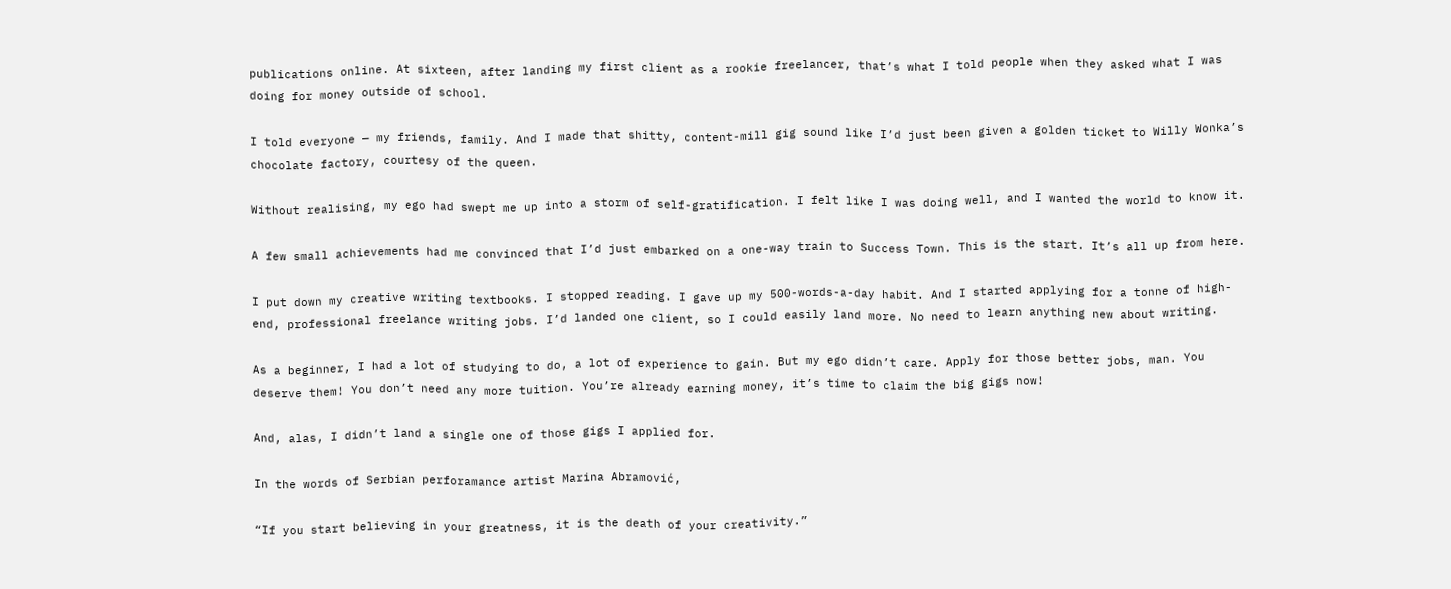publications online. At sixteen, after landing my first client as a rookie freelancer, that’s what I told people when they asked what I was doing for money outside of school.

I told everyone — my friends, family. And I made that shitty, content-mill gig sound like I’d just been given a golden ticket to Willy Wonka’s chocolate factory, courtesy of the queen.

Without realising, my ego had swept me up into a storm of self-gratification. I felt like I was doing well, and I wanted the world to know it.

A few small achievements had me convinced that I’d just embarked on a one-way train to Success Town. This is the start. It’s all up from here.

I put down my creative writing textbooks. I stopped reading. I gave up my 500-words-a-day habit. And I started applying for a tonne of high-end, professional freelance writing jobs. I’d landed one client, so I could easily land more. No need to learn anything new about writing.

As a beginner, I had a lot of studying to do, a lot of experience to gain. But my ego didn’t care. Apply for those better jobs, man. You deserve them! You don’t need any more tuition. You’re already earning money, it’s time to claim the big gigs now!

And, alas, I didn’t land a single one of those gigs I applied for.

In the words of Serbian perforamance artist Marina Abramović,

“If you start believing in your greatness, it is the death of your creativity.”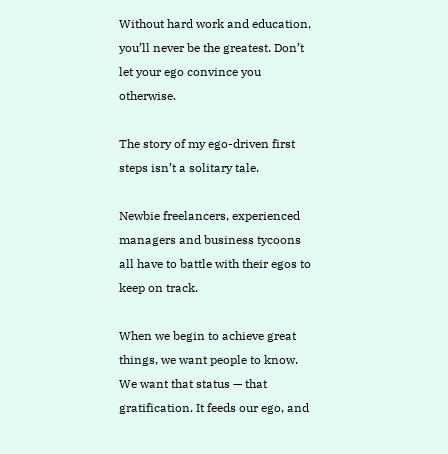Without hard work and education, you’ll never be the greatest. Don’t let your ego convince you otherwise.

The story of my ego-driven first steps isn’t a solitary tale.

Newbie freelancers, experienced managers and business tycoons all have to battle with their egos to keep on track.

When we begin to achieve great things, we want people to know. We want that status — that gratification. It feeds our ego, and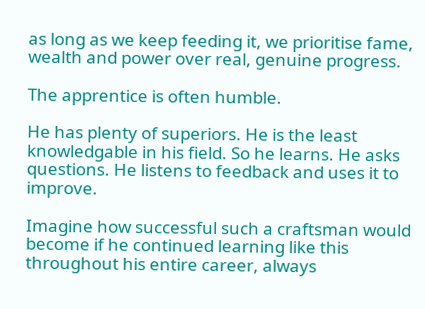as long as we keep feeding it, we prioritise fame, wealth and power over real, genuine progress.

The apprentice is often humble.

He has plenty of superiors. He is the least knowledgable in his field. So he learns. He asks questions. He listens to feedback and uses it to improve.

Imagine how successful such a craftsman would become if he continued learning like this throughout his entire career, always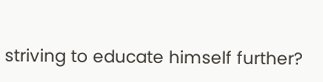striving to educate himself further?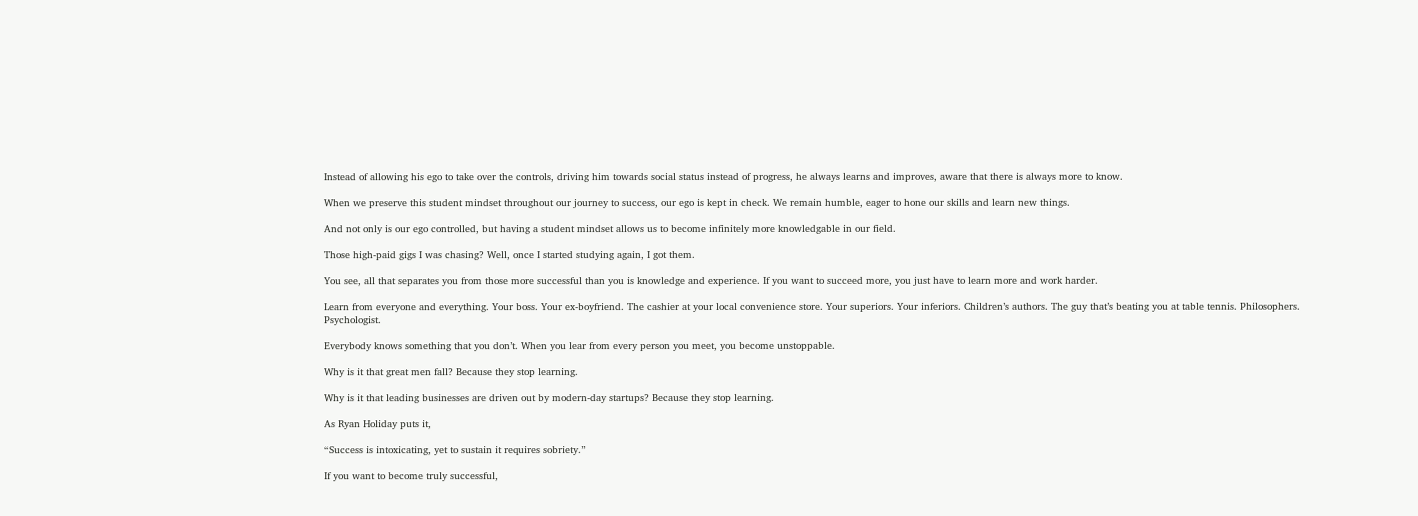Instead of allowing his ego to take over the controls, driving him towards social status instead of progress, he always learns and improves, aware that there is always more to know.

When we preserve this student mindset throughout our journey to success, our ego is kept in check. We remain humble, eager to hone our skills and learn new things.

And not only is our ego controlled, but having a student mindset allows us to become infinitely more knowledgable in our field.

Those high-paid gigs I was chasing? Well, once I started studying again, I got them.

You see, all that separates you from those more successful than you is knowledge and experience. If you want to succeed more, you just have to learn more and work harder.

Learn from everyone and everything. Your boss. Your ex-boyfriend. The cashier at your local convenience store. Your superiors. Your inferiors. Children’s authors. The guy that’s beating you at table tennis. Philosophers. Psychologist.

Everybody knows something that you don’t. When you lear from every person you meet, you become unstoppable.

Why is it that great men fall? Because they stop learning.

Why is it that leading businesses are driven out by modern-day startups? Because they stop learning.

As Ryan Holiday puts it,

“Success is intoxicating, yet to sustain it requires sobriety.”

If you want to become truly successful,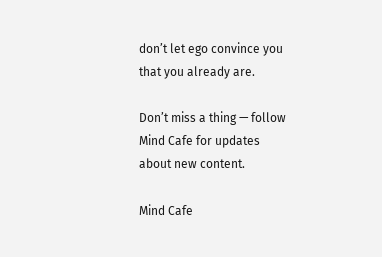don’t let ego convince you that you already are.

Don’t miss a thing — follow Mind Cafe for updates about new content.

Mind Cafe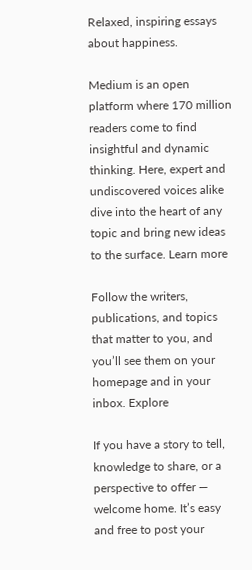Relaxed, inspiring essays about happiness.

Medium is an open platform where 170 million readers come to find insightful and dynamic thinking. Here, expert and undiscovered voices alike dive into the heart of any topic and bring new ideas to the surface. Learn more

Follow the writers, publications, and topics that matter to you, and you’ll see them on your homepage and in your inbox. Explore

If you have a story to tell, knowledge to share, or a perspective to offer — welcome home. It’s easy and free to post your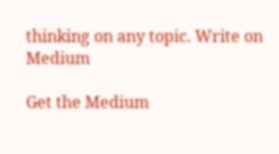thinking on any topic. Write on Medium

Get the Medium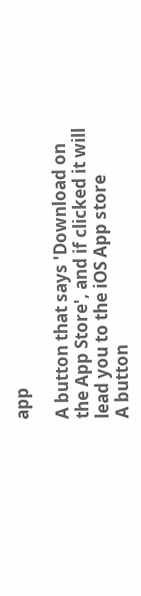app

A button that says 'Download on the App Store', and if clicked it will lead you to the iOS App store
A button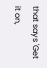that says 'Get it on,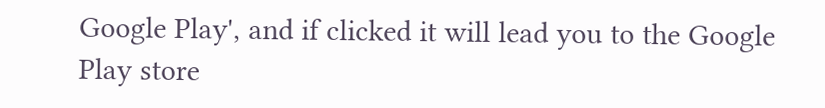Google Play', and if clicked it will lead you to the Google Play store